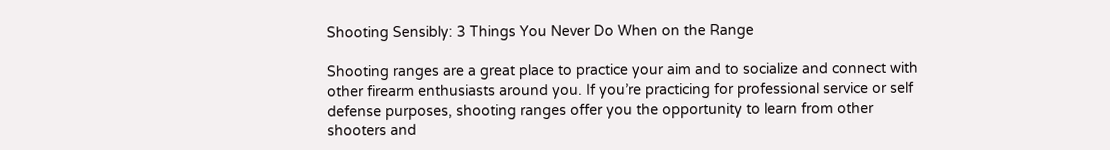Shooting Sensibly: 3 Things You Never Do When on the Range

Shooting ranges are a great place to practice your aim and to socialize and connect with other firearm enthusiasts around you. If you’re practicing for professional service or self defense purposes, shooting ranges offer you the opportunity to learn from other shooters and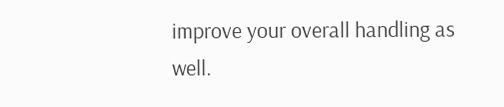improve your overall handling as well.